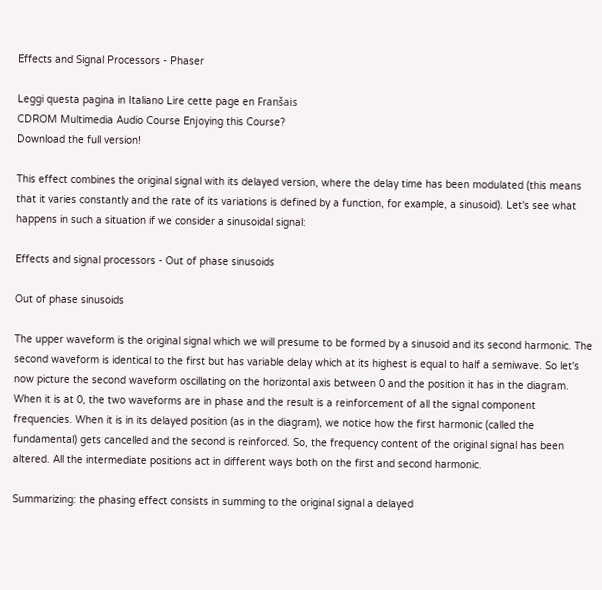Effects and Signal Processors - Phaser

Leggi questa pagina in Italiano Lire cette page en Franšais
CDROM Multimedia Audio Course Enjoying this Course?
Download the full version!

This effect combines the original signal with its delayed version, where the delay time has been modulated (this means that it varies constantly and the rate of its variations is defined by a function, for example, a sinusoid). Let's see what happens in such a situation if we consider a sinusoidal signal:

Effects and signal processors - Out of phase sinusoids

Out of phase sinusoids

The upper waveform is the original signal which we will presume to be formed by a sinusoid and its second harmonic. The second waveform is identical to the first but has variable delay which at its highest is equal to half a semiwave. So let's now picture the second waveform oscillating on the horizontal axis between 0 and the position it has in the diagram. When it is at 0, the two waveforms are in phase and the result is a reinforcement of all the signal component frequencies. When it is in its delayed position (as in the diagram), we notice how the first harmonic (called the fundamental) gets cancelled and the second is reinforced. So, the frequency content of the original signal has been altered. All the intermediate positions act in different ways both on the first and second harmonic.

Summarizing: the phasing effect consists in summing to the original signal a delayed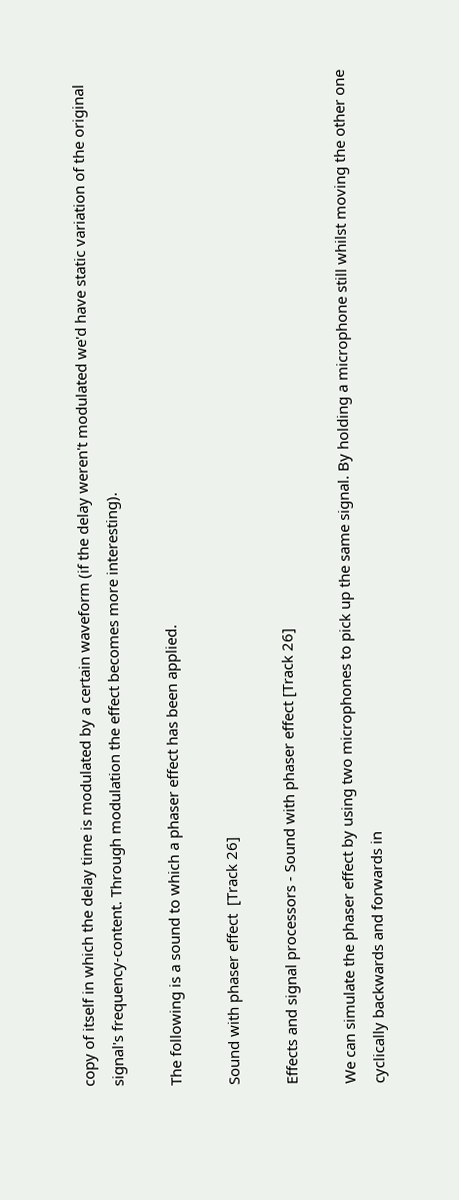copy of itself in which the delay time is modulated by a certain waveform (if the delay weren't modulated we'd have static variation of the original signal's frequency-content. Through modulation the effect becomes more interesting).

The following is a sound to which a phaser effect has been applied.

Sound with phaser effect  [Track 26]

Effects and signal processors - Sound with phaser effect [Track 26]

We can simulate the phaser effect by using two microphones to pick up the same signal. By holding a microphone still whilst moving the other one cyclically backwards and forwards in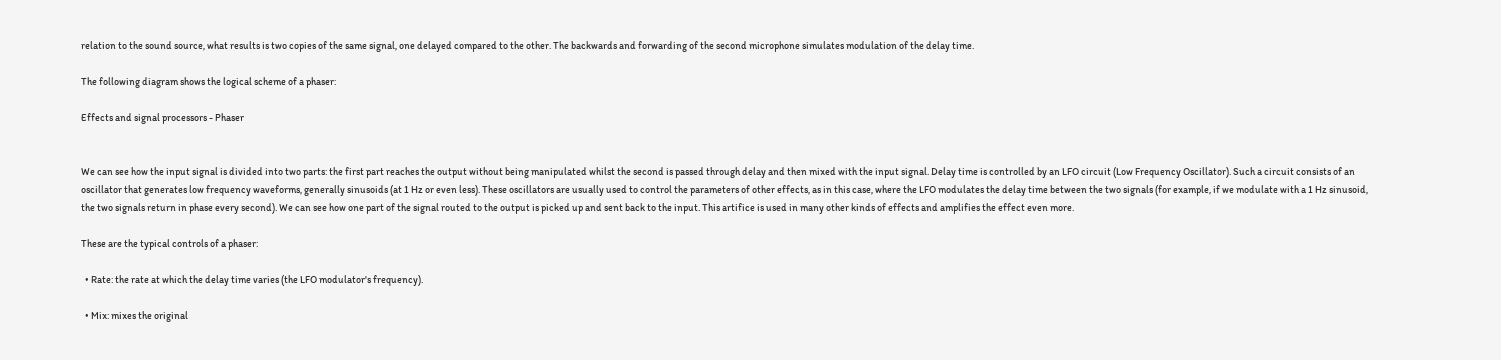relation to the sound source, what results is two copies of the same signal, one delayed compared to the other. The backwards and forwarding of the second microphone simulates modulation of the delay time.

The following diagram shows the logical scheme of a phaser:

Effects and signal processors - Phaser


We can see how the input signal is divided into two parts: the first part reaches the output without being manipulated whilst the second is passed through delay and then mixed with the input signal. Delay time is controlled by an LFO circuit (Low Frequency Oscillator). Such a circuit consists of an oscillator that generates low frequency waveforms, generally sinusoids (at 1 Hz or even less). These oscillators are usually used to control the parameters of other effects, as in this case, where the LFO modulates the delay time between the two signals (for example, if we modulate with a 1 Hz sinusoid, the two signals return in phase every second). We can see how one part of the signal routed to the output is picked up and sent back to the input. This artifice is used in many other kinds of effects and amplifies the effect even more.

These are the typical controls of a phaser:

  • Rate: the rate at which the delay time varies (the LFO modulator's frequency).

  • Mix: mixes the original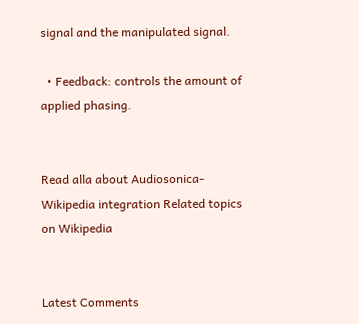signal and the manipulated signal.

  • Feedback: controls the amount of applied phasing.


Read alla about Audiosonica-Wikipedia integration Related topics on Wikipedia


Latest Comments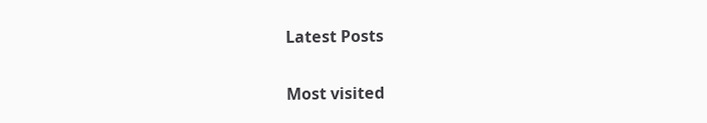Latest Posts


Most visited